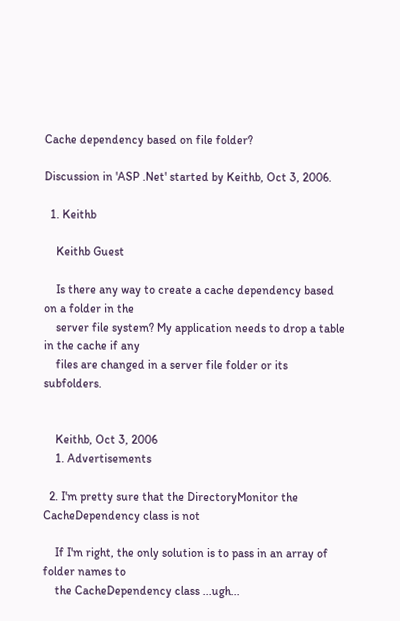Cache dependency based on file folder?

Discussion in 'ASP .Net' started by Keithb, Oct 3, 2006.

  1. Keithb

    Keithb Guest

    Is there any way to create a cache dependency based on a folder in the
    server file system? My application needs to drop a table in the cache if any
    files are changed in a server file folder or its subfolders.


    Keithb, Oct 3, 2006
    1. Advertisements

  2. I'm pretty sure that the DirectoryMonitor the CacheDependency class is not

    If I'm right, the only solution is to pass in an array of folder names to
    the CacheDependency class ...ugh...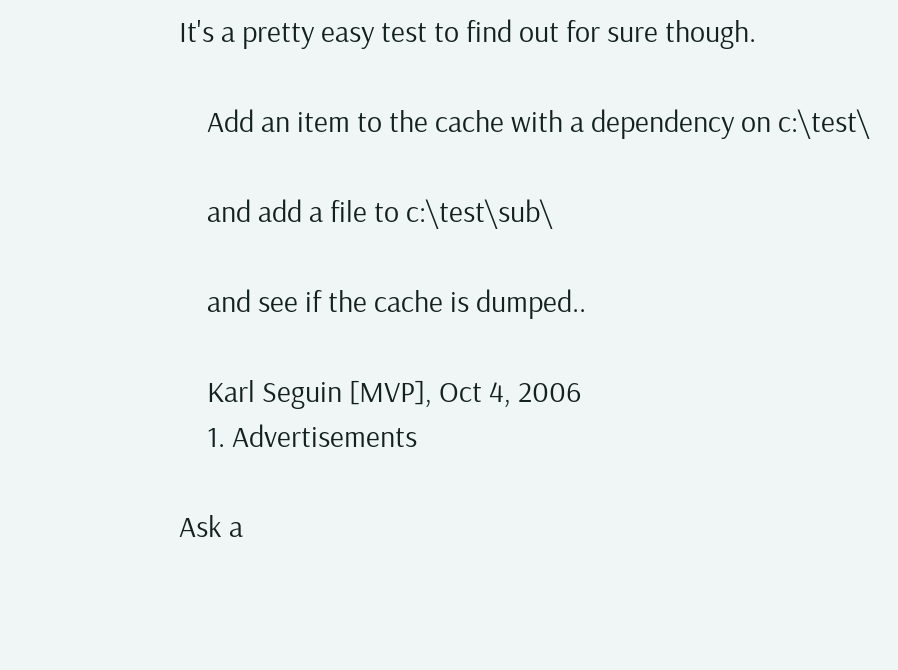It's a pretty easy test to find out for sure though.

    Add an item to the cache with a dependency on c:\test\

    and add a file to c:\test\sub\

    and see if the cache is dumped..

    Karl Seguin [MVP], Oct 4, 2006
    1. Advertisements

Ask a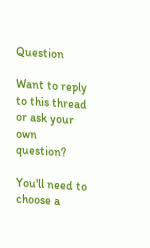Question

Want to reply to this thread or ask your own question?

You'll need to choose a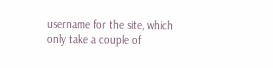username for the site, which only take a couple of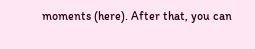moments (here). After that, you can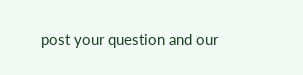post your question and our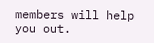members will help you out.